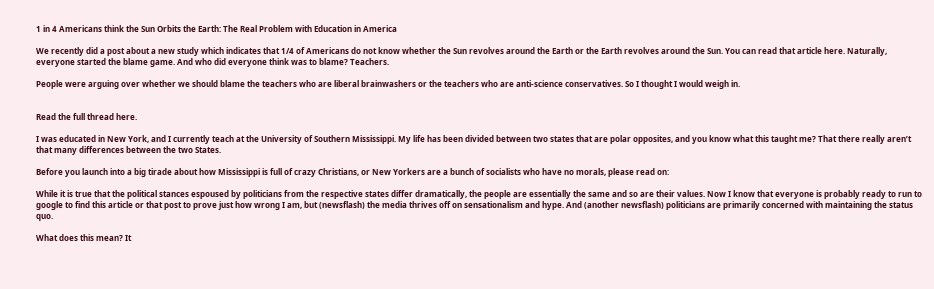1 in 4 Americans think the Sun Orbits the Earth: The Real Problem with Education in America

We recently did a post about a new study which indicates that 1/4 of Americans do not know whether the Sun revolves around the Earth or the Earth revolves around the Sun. You can read that article here. Naturally, everyone started the blame game. And who did everyone think was to blame? Teachers.

People were arguing over whether we should blame the teachers who are liberal brainwashers or the teachers who are anti-science conservatives. So I thought I would weigh in.


Read the full thread here.

I was educated in New York, and I currently teach at the University of Southern Mississippi. My life has been divided between two states that are polar opposites, and you know what this taught me? That there really aren’t that many differences between the two States.

Before you launch into a big tirade about how Mississippi is full of crazy Christians, or New Yorkers are a bunch of socialists who have no morals, please read on:

While it is true that the political stances espoused by politicians from the respective states differ dramatically, the people are essentially the same and so are their values. Now I know that everyone is probably ready to run to google to find this article or that post to prove just how wrong I am, but (newsflash) the media thrives off on sensationalism and hype. And (another newsflash) politicians are primarily concerned with maintaining the status quo.

What does this mean? It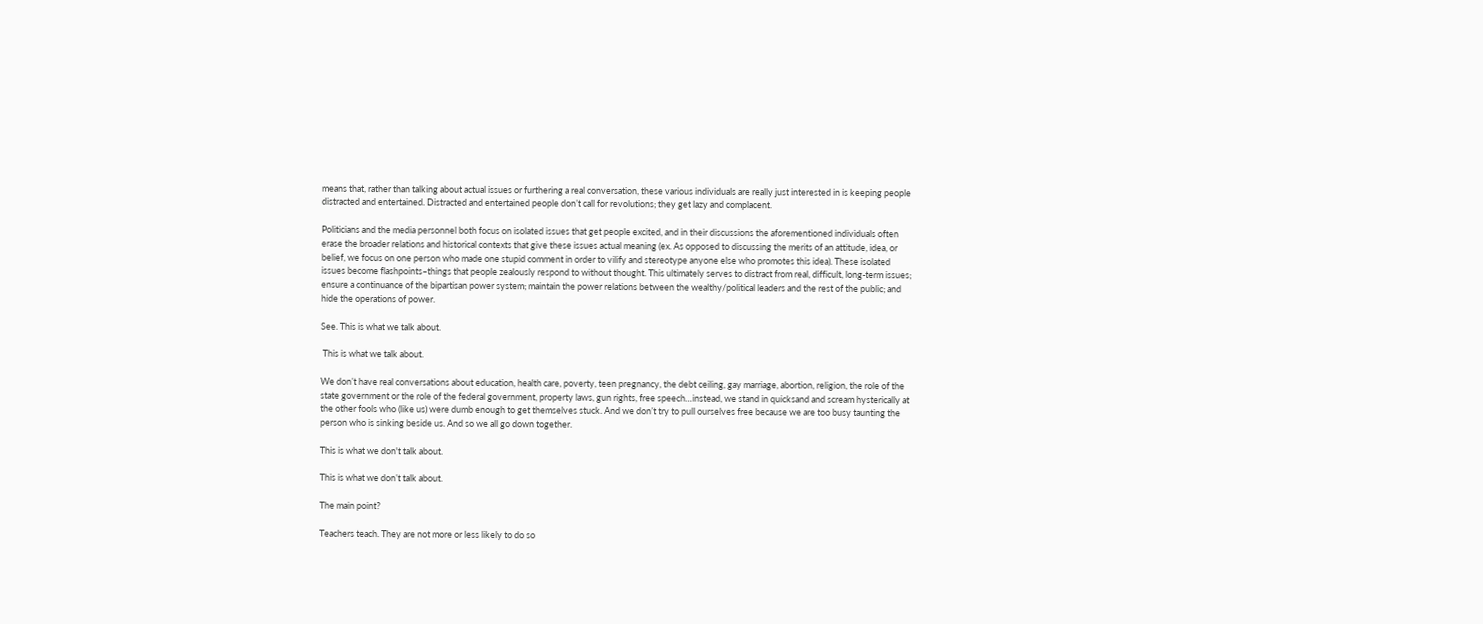means that, rather than talking about actual issues or furthering a real conversation, these various individuals are really just interested in is keeping people distracted and entertained. Distracted and entertained people don’t call for revolutions; they get lazy and complacent.

Politicians and the media personnel both focus on isolated issues that get people excited, and in their discussions the aforementioned individuals often erase the broader relations and historical contexts that give these issues actual meaning (ex. As opposed to discussing the merits of an attitude, idea, or belief, we focus on one person who made one stupid comment in order to vilify and stereotype anyone else who promotes this idea). These isolated issues become flashpoints–things that people zealously respond to without thought. This ultimately serves to distract from real, difficult, long-term issues; ensure a continuance of the bipartisan power system; maintain the power relations between the wealthy/political leaders and the rest of the public; and hide the operations of power.

See. This is what we talk about.

 This is what we talk about.

We don’t have real conversations about education, health care, poverty, teen pregnancy, the debt ceiling, gay marriage, abortion, religion, the role of the state government or the role of the federal government, property laws, gun rights, free speech…instead, we stand in quicksand and scream hysterically at the other fools who (like us) were dumb enough to get themselves stuck. And we don’t try to pull ourselves free because we are too busy taunting the person who is sinking beside us. And so we all go down together.

This is what we don't talk about.

This is what we don’t talk about.

The main point?

Teachers teach. They are not more or less likely to do so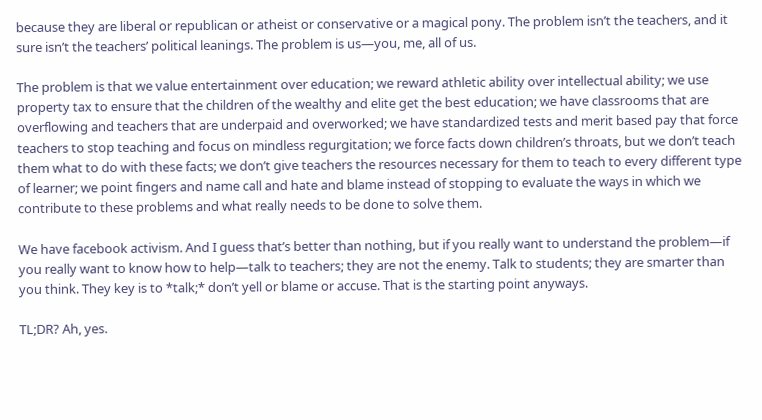because they are liberal or republican or atheist or conservative or a magical pony. The problem isn’t the teachers, and it sure isn’t the teachers’ political leanings. The problem is us—you, me, all of us.

The problem is that we value entertainment over education; we reward athletic ability over intellectual ability; we use property tax to ensure that the children of the wealthy and elite get the best education; we have classrooms that are overflowing and teachers that are underpaid and overworked; we have standardized tests and merit based pay that force teachers to stop teaching and focus on mindless regurgitation; we force facts down children’s throats, but we don’t teach them what to do with these facts; we don’t give teachers the resources necessary for them to teach to every different type of learner; we point fingers and name call and hate and blame instead of stopping to evaluate the ways in which we contribute to these problems and what really needs to be done to solve them.

We have facebook activism. And I guess that’s better than nothing, but if you really want to understand the problem—if you really want to know how to help—talk to teachers; they are not the enemy. Talk to students; they are smarter than you think. They key is to *talk;* don’t yell or blame or accuse. That is the starting point anyways.

TL;DR? Ah, yes.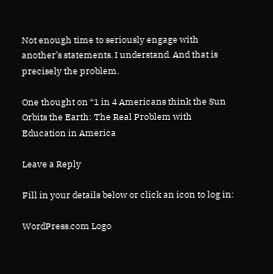Not enough time to seriously engage with another’s statements. I understand. And that is precisely the problem.

One thought on “1 in 4 Americans think the Sun Orbits the Earth: The Real Problem with Education in America

Leave a Reply

Fill in your details below or click an icon to log in:

WordPress.com Logo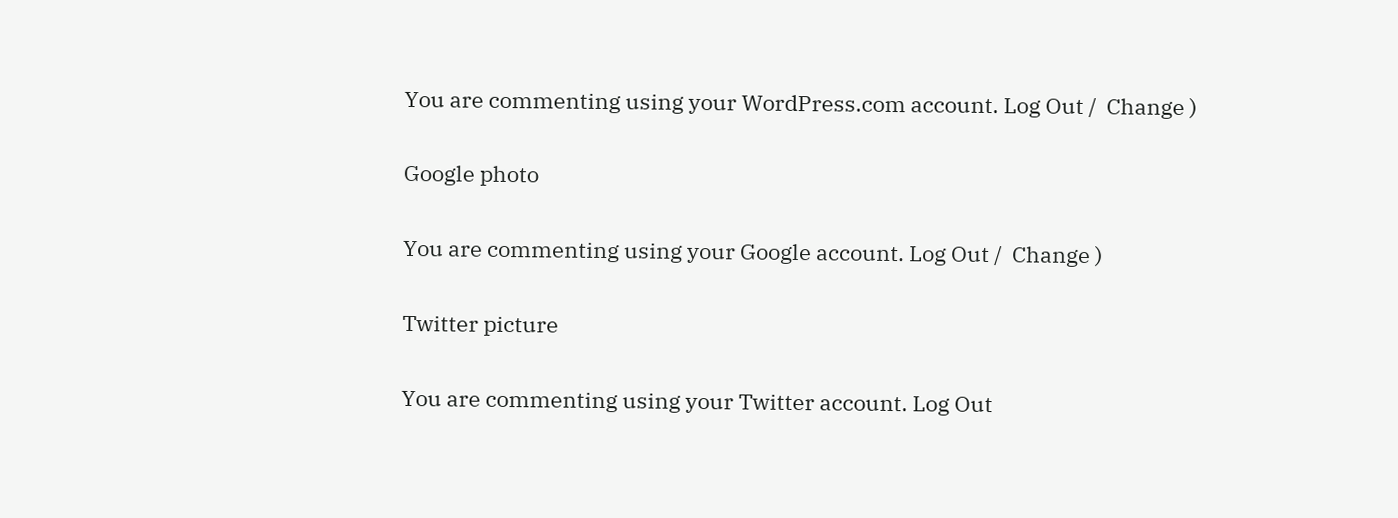You are commenting using your WordPress.com account. Log Out /  Change )

Google photo

You are commenting using your Google account. Log Out /  Change )

Twitter picture

You are commenting using your Twitter account. Log Out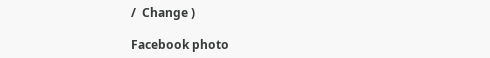/  Change )

Facebook photo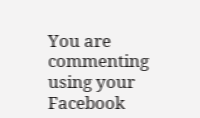You are commenting using your Facebook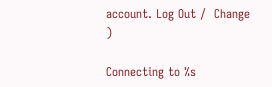account. Log Out /  Change )

Connecting to %s